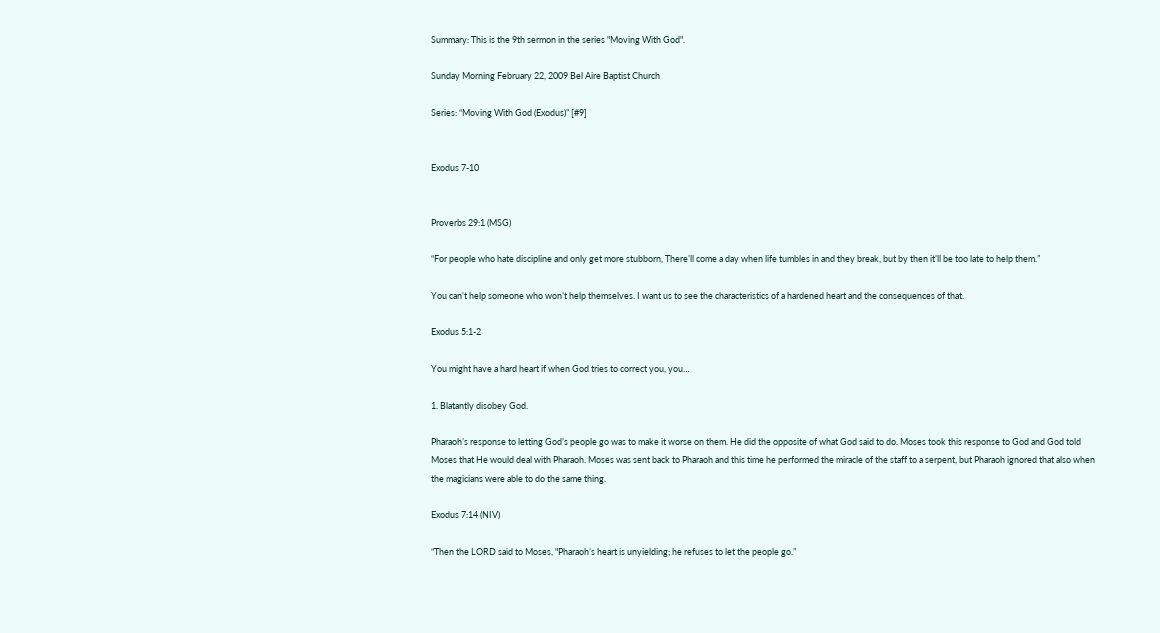Summary: This is the 9th sermon in the series "Moving With God".

Sunday Morning February 22, 2009 Bel Aire Baptist Church

Series: “Moving With God (Exodus)” [#9]


Exodus 7-10


Proverbs 29:1 (MSG)

“For people who hate discipline and only get more stubborn, There’ll come a day when life tumbles in and they break, but by then it’ll be too late to help them.”

You can’t help someone who won’t help themselves. I want us to see the characteristics of a hardened heart and the consequences of that.

Exodus 5:1-2

You might have a hard heart if when God tries to correct you, you…

1. Blatantly disobey God.

Pharaoh’s response to letting God’s people go was to make it worse on them. He did the opposite of what God said to do. Moses took this response to God and God told Moses that He would deal with Pharaoh. Moses was sent back to Pharaoh and this time he performed the miracle of the staff to a serpent, but Pharaoh ignored that also when the magicians were able to do the same thing.

Exodus 7:14 (NIV)

“Then the LORD said to Moses, "Pharaoh’s heart is unyielding; he refuses to let the people go.”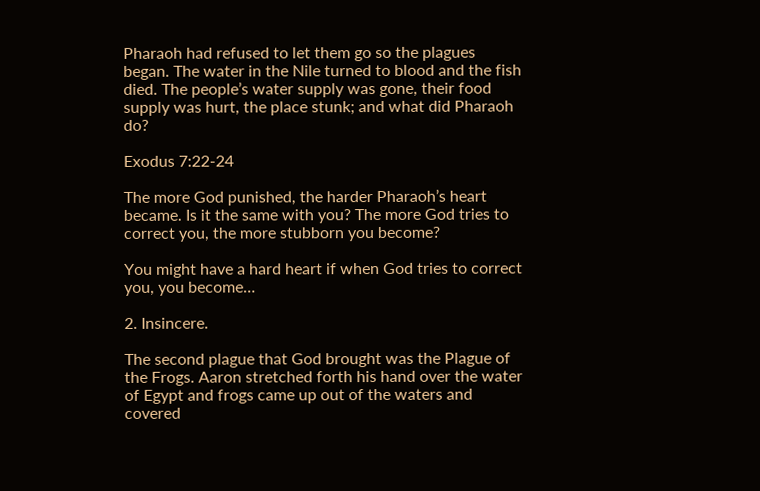Pharaoh had refused to let them go so the plagues began. The water in the Nile turned to blood and the fish died. The people’s water supply was gone, their food supply was hurt, the place stunk; and what did Pharaoh do?

Exodus 7:22-24

The more God punished, the harder Pharaoh’s heart became. Is it the same with you? The more God tries to correct you, the more stubborn you become?

You might have a hard heart if when God tries to correct you, you become…

2. Insincere.

The second plague that God brought was the Plague of the Frogs. Aaron stretched forth his hand over the water of Egypt and frogs came up out of the waters and covered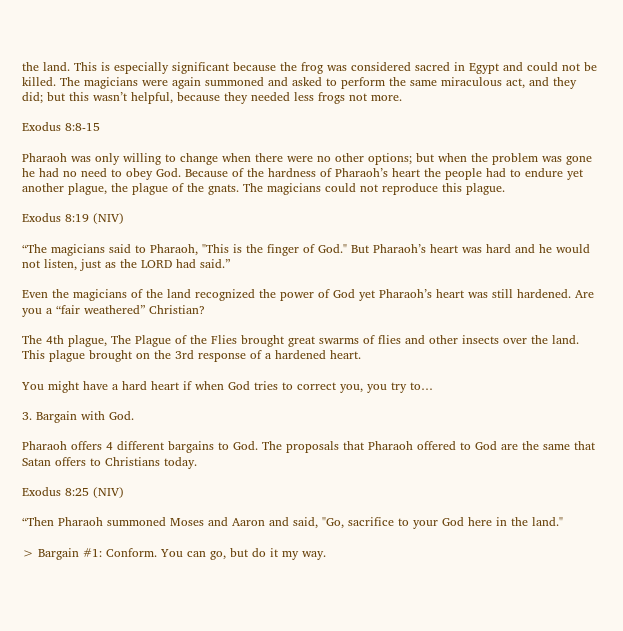the land. This is especially significant because the frog was considered sacred in Egypt and could not be killed. The magicians were again summoned and asked to perform the same miraculous act, and they did; but this wasn’t helpful, because they needed less frogs not more.

Exodus 8:8-15

Pharaoh was only willing to change when there were no other options; but when the problem was gone he had no need to obey God. Because of the hardness of Pharaoh’s heart the people had to endure yet another plague, the plague of the gnats. The magicians could not reproduce this plague.

Exodus 8:19 (NIV)

“The magicians said to Pharaoh, "This is the finger of God." But Pharaoh’s heart was hard and he would not listen, just as the LORD had said.”

Even the magicians of the land recognized the power of God yet Pharaoh’s heart was still hardened. Are you a “fair weathered” Christian?

The 4th plague, The Plague of the Flies brought great swarms of flies and other insects over the land. This plague brought on the 3rd response of a hardened heart.

You might have a hard heart if when God tries to correct you, you try to…

3. Bargain with God.

Pharaoh offers 4 different bargains to God. The proposals that Pharaoh offered to God are the same that Satan offers to Christians today.

Exodus 8:25 (NIV)

“Then Pharaoh summoned Moses and Aaron and said, "Go, sacrifice to your God here in the land."

> Bargain #1: Conform. You can go, but do it my way.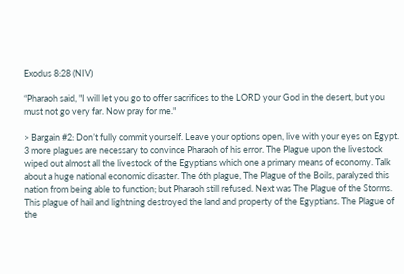Exodus 8:28 (NIV)

“Pharaoh said, "I will let you go to offer sacrifices to the LORD your God in the desert, but you must not go very far. Now pray for me."

> Bargain #2: Don’t fully commit yourself. Leave your options open, live with your eyes on Egypt. 3 more plagues are necessary to convince Pharaoh of his error. The Plague upon the livestock wiped out almost all the livestock of the Egyptians which one a primary means of economy. Talk about a huge national economic disaster. The 6th plague, The Plague of the Boils, paralyzed this nation from being able to function; but Pharaoh still refused. Next was The Plague of the Storms. This plague of hail and lightning destroyed the land and property of the Egyptians. The Plague of the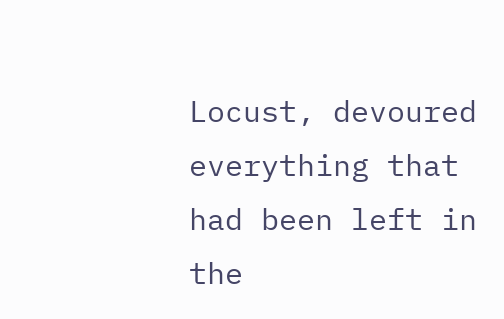Locust, devoured everything that had been left in the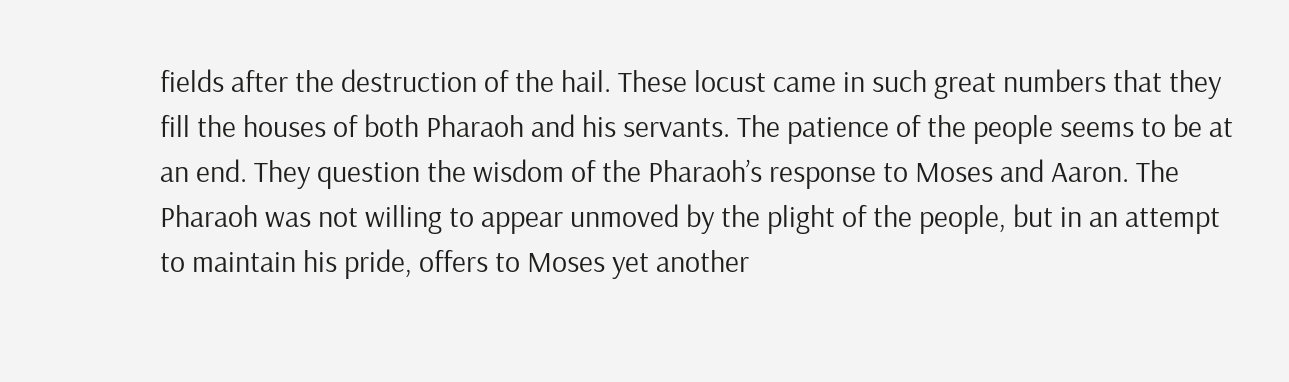fields after the destruction of the hail. These locust came in such great numbers that they fill the houses of both Pharaoh and his servants. The patience of the people seems to be at an end. They question the wisdom of the Pharaoh’s response to Moses and Aaron. The Pharaoh was not willing to appear unmoved by the plight of the people, but in an attempt to maintain his pride, offers to Moses yet another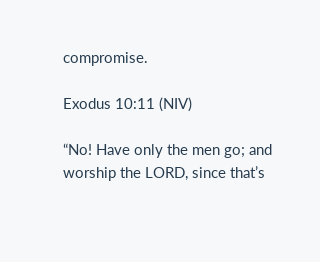compromise.

Exodus 10:11 (NIV)

“No! Have only the men go; and worship the LORD, since that’s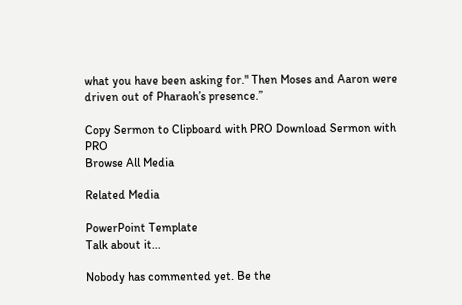what you have been asking for." Then Moses and Aaron were driven out of Pharaoh’s presence.”

Copy Sermon to Clipboard with PRO Download Sermon with PRO
Browse All Media

Related Media

PowerPoint Template
Talk about it...

Nobody has commented yet. Be the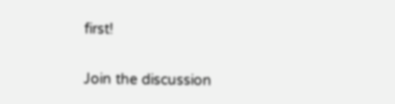first!

Join the discussion